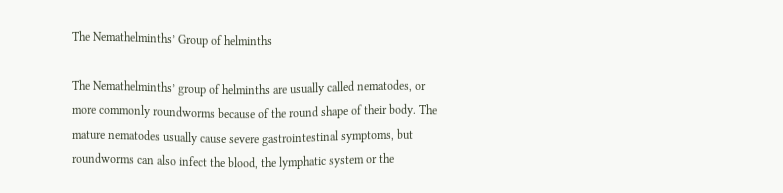The Nemathelminths’ Group of helminths

The Nemathelminths’ group of helminths are usually called nematodes, or more commonly roundworms because of the round shape of their body. The mature nematodes usually cause severe gastrointestinal symptoms, but roundworms can also infect the blood, the lymphatic system or the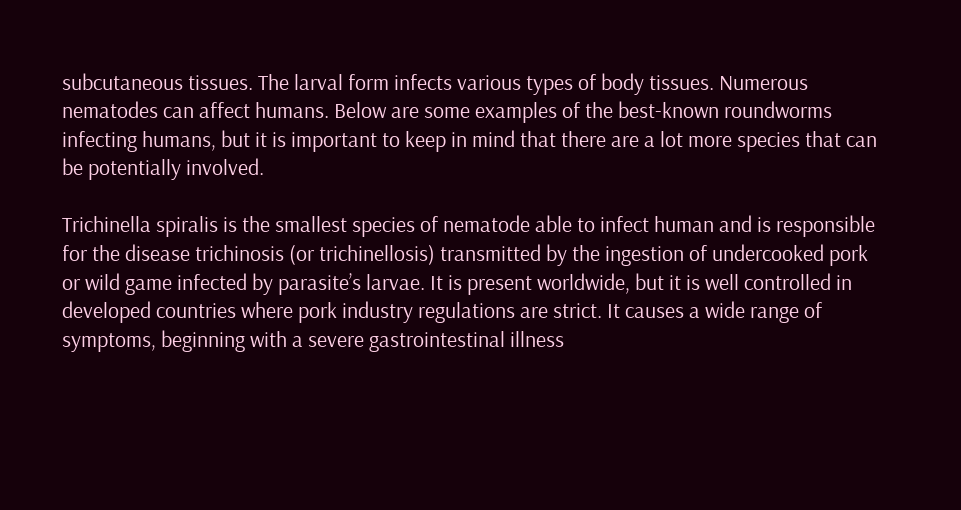subcutaneous tissues. The larval form infects various types of body tissues. Numerous nematodes can affect humans. Below are some examples of the best-known roundworms infecting humans, but it is important to keep in mind that there are a lot more species that can be potentially involved.

Trichinella spiralis is the smallest species of nematode able to infect human and is responsible for the disease trichinosis (or trichinellosis) transmitted by the ingestion of undercooked pork or wild game infected by parasite’s larvae. It is present worldwide, but it is well controlled in developed countries where pork industry regulations are strict. It causes a wide range of symptoms, beginning with a severe gastrointestinal illness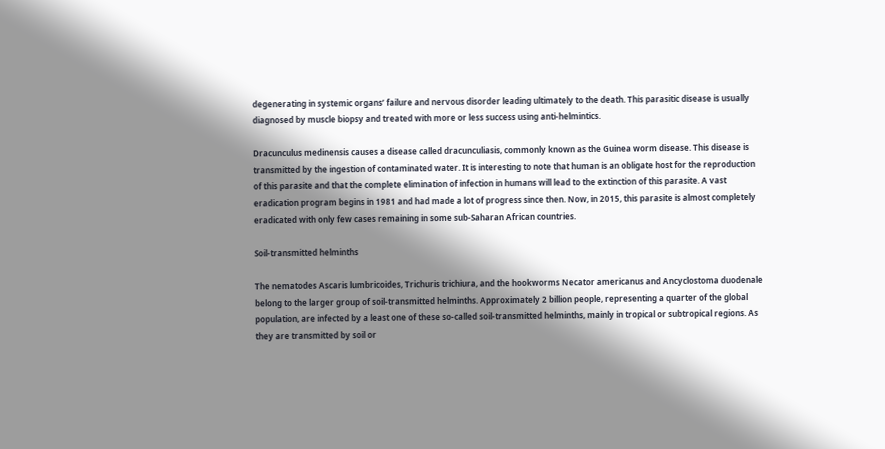degenerating in systemic organs’ failure and nervous disorder leading ultimately to the death. This parasitic disease is usually diagnosed by muscle biopsy and treated with more or less success using anti-helmintics.

Dracunculus medinensis causes a disease called dracunculiasis, commonly known as the Guinea worm disease. This disease is transmitted by the ingestion of contaminated water. It is interesting to note that human is an obligate host for the reproduction of this parasite and that the complete elimination of infection in humans will lead to the extinction of this parasite. A vast eradication program begins in 1981 and had made a lot of progress since then. Now, in 2015, this parasite is almost completely eradicated with only few cases remaining in some sub-Saharan African countries.

Soil-transmitted helminths

The nematodes Ascaris lumbricoides, Trichuris trichiura, and the hookworms Necator americanus and Ancyclostoma duodenale belong to the larger group of soil-transmitted helminths. Approximately 2 billion people, representing a quarter of the global population, are infected by a least one of these so-called soil-transmitted helminths, mainly in tropical or subtropical regions. As they are transmitted by soil or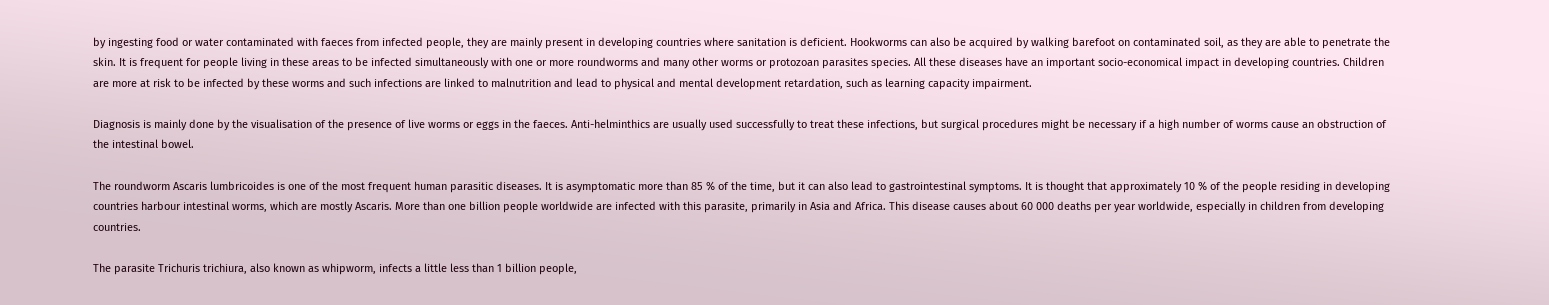by ingesting food or water contaminated with faeces from infected people, they are mainly present in developing countries where sanitation is deficient. Hookworms can also be acquired by walking barefoot on contaminated soil, as they are able to penetrate the skin. It is frequent for people living in these areas to be infected simultaneously with one or more roundworms and many other worms or protozoan parasites species. All these diseases have an important socio-economical impact in developing countries. Children are more at risk to be infected by these worms and such infections are linked to malnutrition and lead to physical and mental development retardation, such as learning capacity impairment.

Diagnosis is mainly done by the visualisation of the presence of live worms or eggs in the faeces. Anti-helminthics are usually used successfully to treat these infections, but surgical procedures might be necessary if a high number of worms cause an obstruction of the intestinal bowel.

The roundworm Ascaris lumbricoides is one of the most frequent human parasitic diseases. It is asymptomatic more than 85 % of the time, but it can also lead to gastrointestinal symptoms. It is thought that approximately 10 % of the people residing in developing countries harbour intestinal worms, which are mostly Ascaris. More than one billion people worldwide are infected with this parasite, primarily in Asia and Africa. This disease causes about 60 000 deaths per year worldwide, especially in children from developing countries.

The parasite Trichuris trichiura, also known as whipworm, infects a little less than 1 billion people,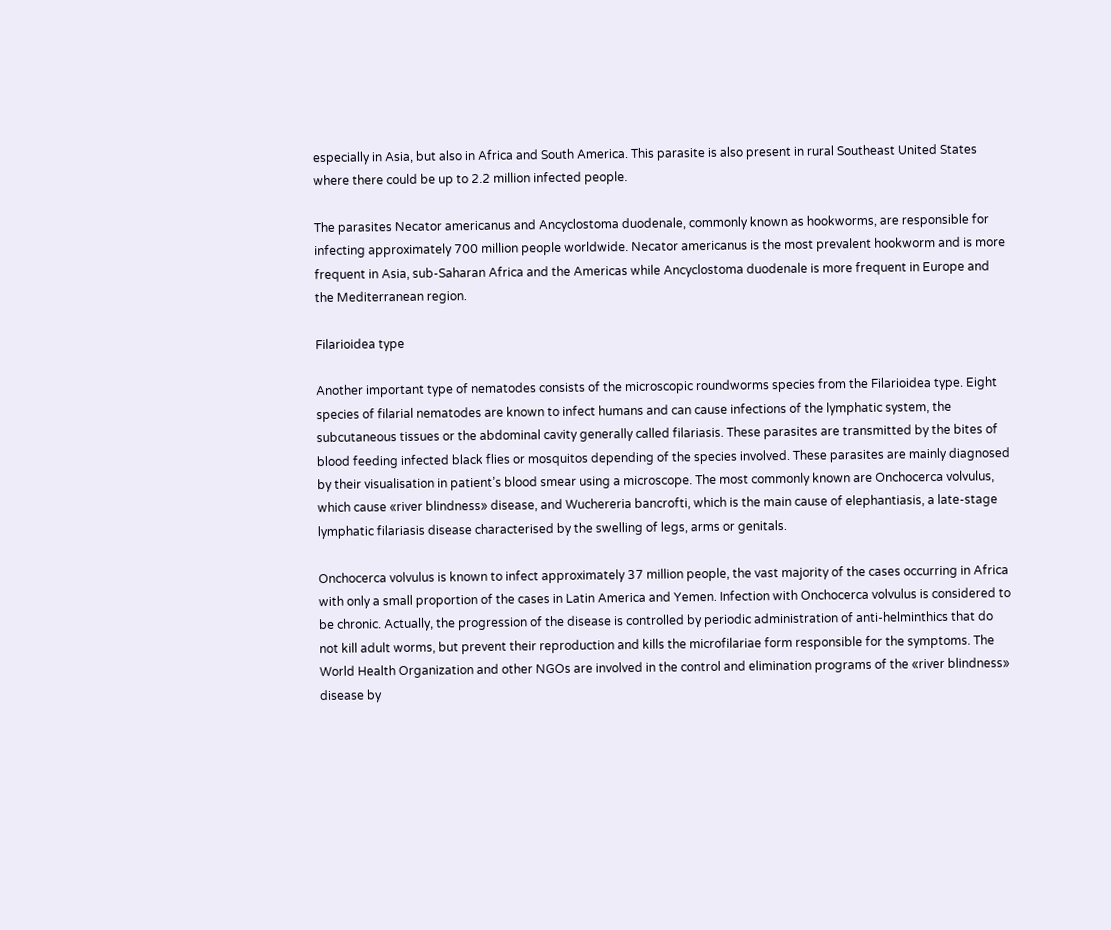especially in Asia, but also in Africa and South America. This parasite is also present in rural Southeast United States where there could be up to 2.2 million infected people.

The parasites Necator americanus and Ancyclostoma duodenale, commonly known as hookworms, are responsible for infecting approximately 700 million people worldwide. Necator americanus is the most prevalent hookworm and is more frequent in Asia, sub-Saharan Africa and the Americas while Ancyclostoma duodenale is more frequent in Europe and the Mediterranean region.

Filarioidea type

Another important type of nematodes consists of the microscopic roundworms species from the Filarioidea type. Eight species of filarial nematodes are known to infect humans and can cause infections of the lymphatic system, the subcutaneous tissues or the abdominal cavity generally called filariasis. These parasites are transmitted by the bites of blood feeding infected black flies or mosquitos depending of the species involved. These parasites are mainly diagnosed by their visualisation in patient’s blood smear using a microscope. The most commonly known are Onchocerca volvulus, which cause «river blindness» disease, and Wuchereria bancrofti, which is the main cause of elephantiasis, a late-stage lymphatic filariasis disease characterised by the swelling of legs, arms or genitals.

Onchocerca volvulus is known to infect approximately 37 million people, the vast majority of the cases occurring in Africa with only a small proportion of the cases in Latin America and Yemen. Infection with Onchocerca volvulus is considered to be chronic. Actually, the progression of the disease is controlled by periodic administration of anti-helminthics that do not kill adult worms, but prevent their reproduction and kills the microfilariae form responsible for the symptoms. The World Health Organization and other NGOs are involved in the control and elimination programs of the «river blindness» disease by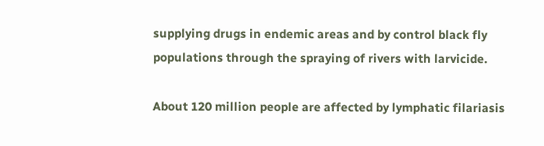supplying drugs in endemic areas and by control black fly populations through the spraying of rivers with larvicide.

About 120 million people are affected by lymphatic filariasis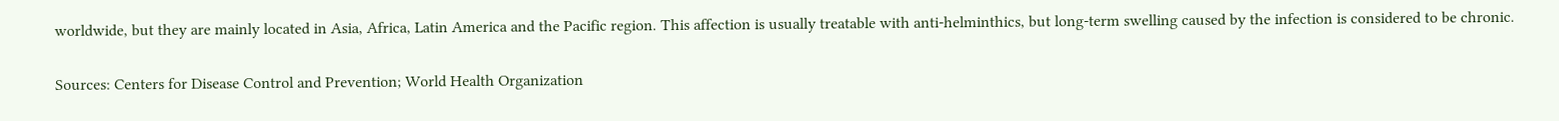worldwide, but they are mainly located in Asia, Africa, Latin America and the Pacific region. This affection is usually treatable with anti-helminthics, but long-term swelling caused by the infection is considered to be chronic.

Sources: Centers for Disease Control and Prevention; World Health Organization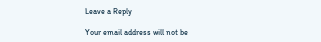Leave a Reply

Your email address will not be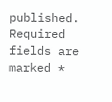published. Required fields are marked *